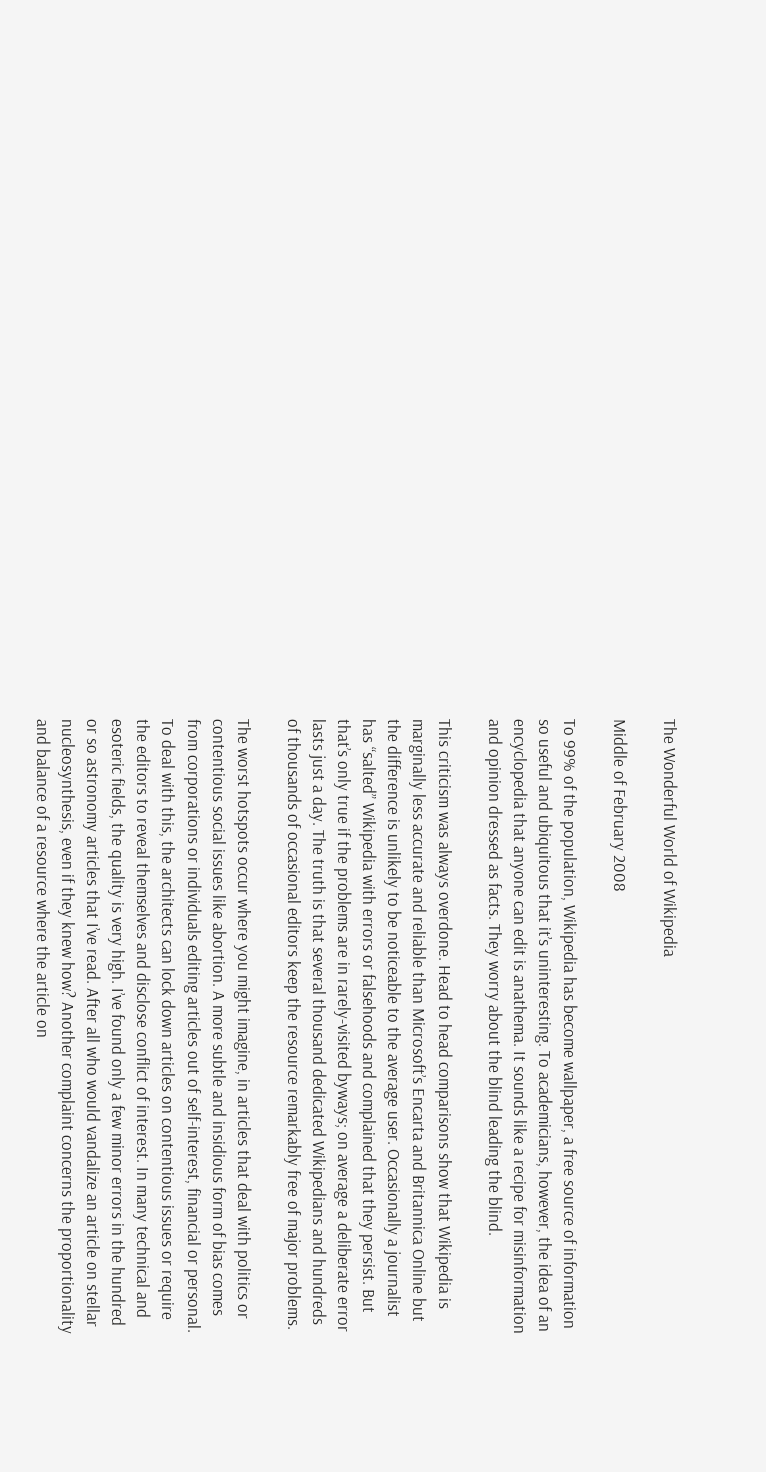The Wonderful World of Wikipedia

Middle of February 2008

To 99% of the population, Wikipedia has become wallpaper, a free source of information so useful and ubiquitous that it’s uninteresting. To academicians, however, the idea of an encyclopedia that anyone can edit is anathema. It sounds like a recipe for misinformation and opinion dressed as facts. They worry about the blind leading the blind.

This criticism was always overdone. Head to head comparisons show that Wikipedia is marginally less accurate and reliable than Microsoft’s Encarta and Britannica Online but the difference is unlikely to be noticeable to the average user. Occasionally a journalist has “salted” Wikipedia with errors or falsehoods and complained that they persist. But that’s only true if the problems are in rarely-visited byways; on average a deliberate error lasts just a day. The truth is that several thousand dedicated Wikipedians and hundreds of thousands of occasional editors keep the resource remarkably free of major problems.

The worst hotspots occur where you might imagine, in articles that deal with politics or contentious social issues like abortion. A more subtle and insidious form of bias comes from corporations or individuals editing articles out of self-interest, financial or personal. To deal with this, the architects can lock down articles on contentious issues or require the editors to reveal themselves and disclose conflict of interest. In many technical and esoteric fields, the quality is very high. I’ve found only a few minor errors in the hundred or so astronomy articles that I’ve read. After all who would vandalize an article on stellar nucleosynthesis, even if they knew how? Another complaint concerns the proportionality and balance of a resource where the article on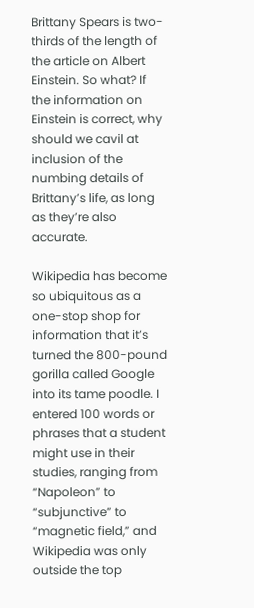Brittany Spears is two-thirds of the length of the article on Albert Einstein. So what? If the information on Einstein is correct, why should we cavil at inclusion of the numbing details of Brittany’s life, as long as they’re also accurate.

Wikipedia has become so ubiquitous as a one-stop shop for information that it’s turned the 800-pound gorilla called Google into its tame poodle. I entered 100 words or phrases that a student might use in their studies, ranging from “Napoleon” to “subjunctive” to “magnetic field,” and Wikipedia was only outside the top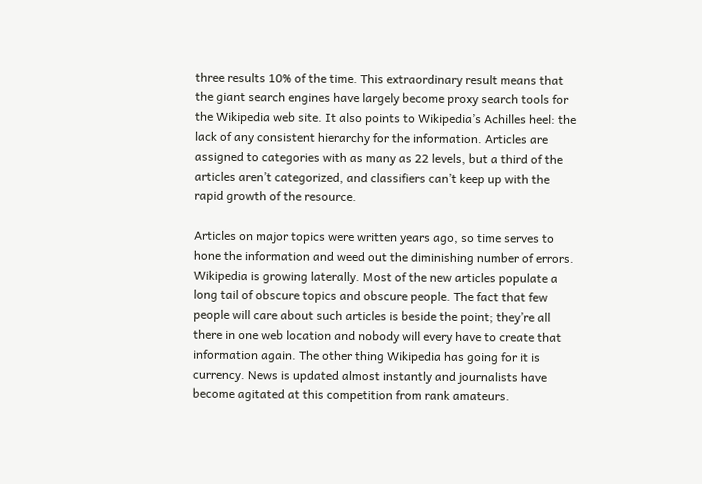three results 10% of the time. This extraordinary result means that the giant search engines have largely become proxy search tools for the Wikipedia web site. It also points to Wikipedia’s Achilles heel: the lack of any consistent hierarchy for the information. Articles are assigned to categories with as many as 22 levels, but a third of the articles aren’t categorized, and classifiers can’t keep up with the rapid growth of the resource.

Articles on major topics were written years ago, so time serves to hone the information and weed out the diminishing number of errors. Wikipedia is growing laterally. Most of the new articles populate a long tail of obscure topics and obscure people. The fact that few people will care about such articles is beside the point; they’re all there in one web location and nobody will every have to create that information again. The other thing Wikipedia has going for it is currency. News is updated almost instantly and journalists have become agitated at this competition from rank amateurs.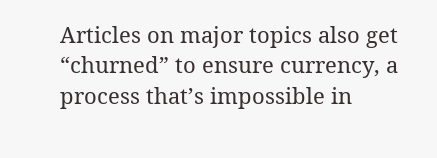Articles on major topics also get “churned” to ensure currency, a process that’s impossible in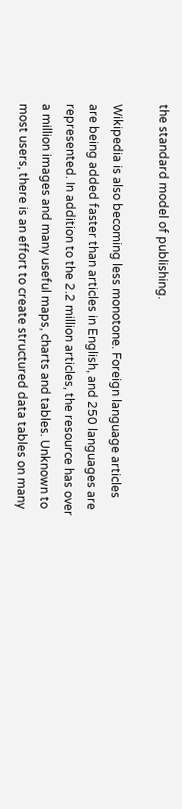the standard model of publishing.

Wikipedia is also becoming less monotone. Foreign language articles are being added faster than articles in English, and 250 languages are represented. In addition to the 2.2 million articles, the resource has over a million images and many useful maps, charts and tables. Unknown to most users, there is an effort to create structured data tables on many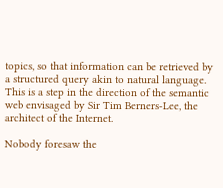topics, so that information can be retrieved by a structured query akin to natural language. This is a step in the direction of the semantic web envisaged by Sir Tim Berners-Lee, the architect of the Internet.

Nobody foresaw the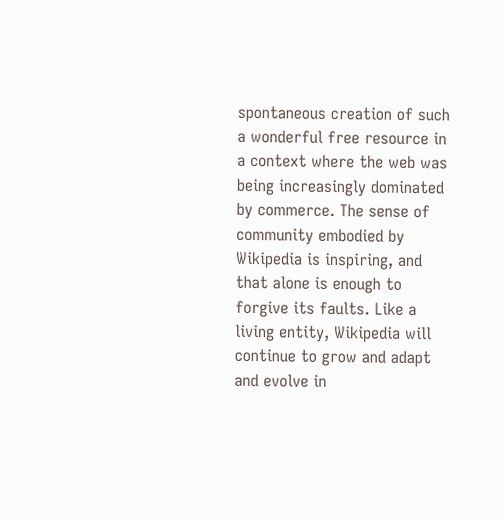spontaneous creation of such a wonderful free resource in a context where the web was being increasingly dominated by commerce. The sense of community embodied by Wikipedia is inspiring, and that alone is enough to forgive its faults. Like a living entity, Wikipedia will continue to grow and adapt and evolve in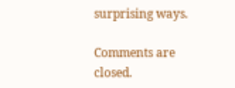surprising ways.

Comments are closed.